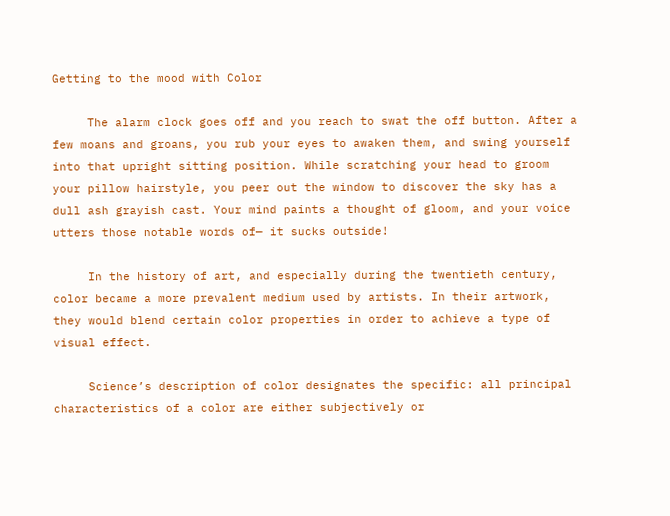Getting to the mood with Color

     The alarm clock goes off and you reach to swat the off button. After a few moans and groans, you rub your eyes to awaken them, and swing yourself into that upright sitting position. While scratching your head to groom your pillow hairstyle, you peer out the window to discover the sky has a dull ash grayish cast. Your mind paints a thought of gloom, and your voice utters those notable words of— it sucks outside!

     In the history of art, and especially during the twentieth century, color became a more prevalent medium used by artists. In their artwork, they would blend certain color properties in order to achieve a type of visual effect.

     Science’s description of color designates the specific: all principal characteristics of a color are either subjectively or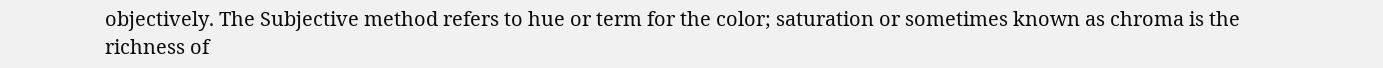objectively. The Subjective method refers to hue or term for the color; saturation or sometimes known as chroma is the richness of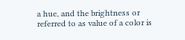a hue, and the brightness or referred to as value of a color is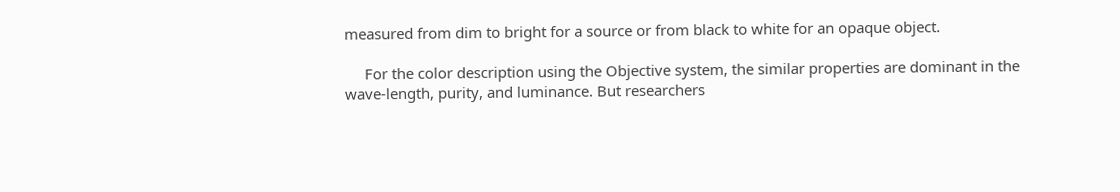measured from dim to bright for a source or from black to white for an opaque object.

     For the color description using the Objective system, the similar properties are dominant in the wave-length, purity, and luminance. But researchers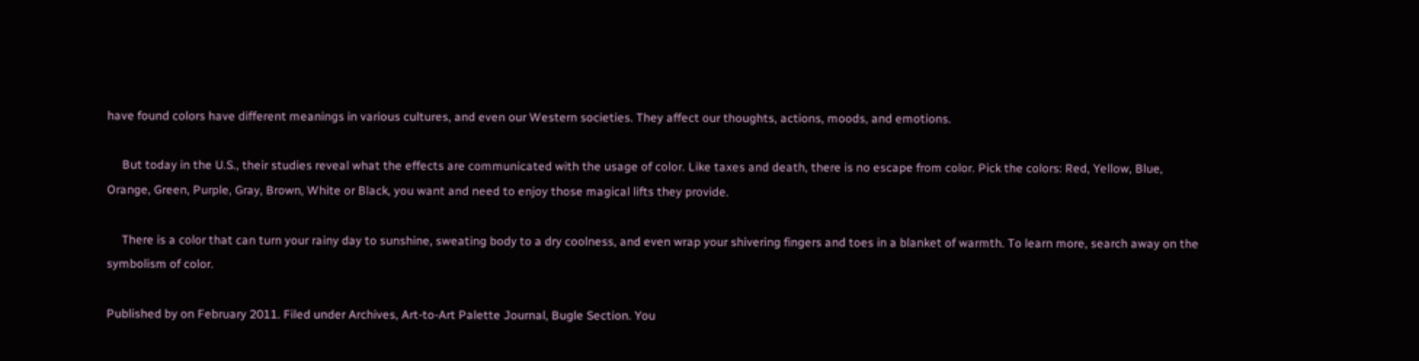have found colors have different meanings in various cultures, and even our Western societies. They affect our thoughts, actions, moods, and emotions.

     But today in the U.S., their studies reveal what the effects are communicated with the usage of color. Like taxes and death, there is no escape from color. Pick the colors: Red, Yellow, Blue, Orange, Green, Purple, Gray, Brown, White or Black, you want and need to enjoy those magical lifts they provide.

     There is a color that can turn your rainy day to sunshine, sweating body to a dry coolness, and even wrap your shivering fingers and toes in a blanket of warmth. To learn more, search away on the symbolism of color.

Published by on February 2011. Filed under Archives, Art-to-Art Palette Journal, Bugle Section. You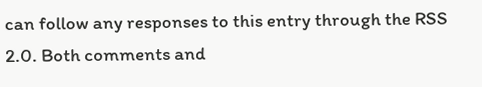can follow any responses to this entry through the RSS 2.0. Both comments and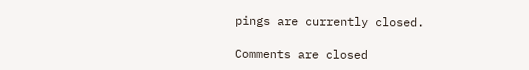pings are currently closed.

Comments are closed